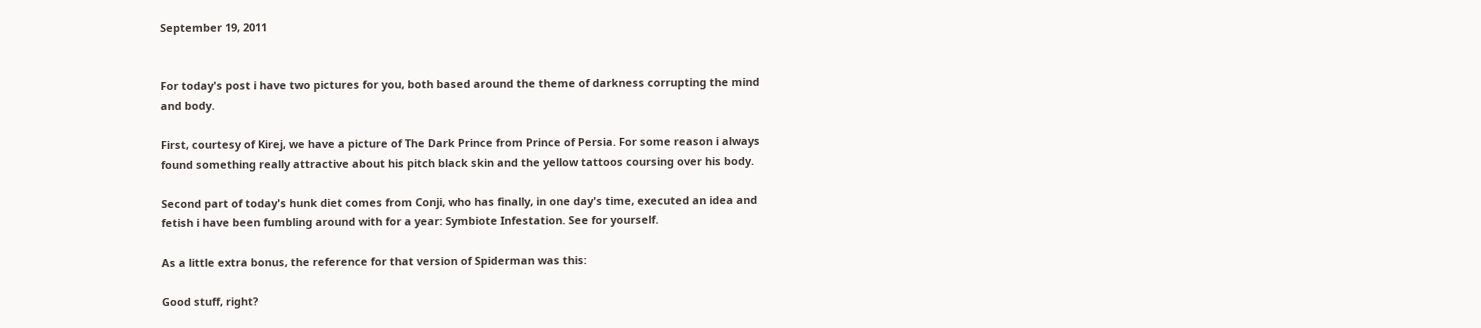September 19, 2011


For today's post i have two pictures for you, both based around the theme of darkness corrupting the mind and body.

First, courtesy of Kirej, we have a picture of The Dark Prince from Prince of Persia. For some reason i always found something really attractive about his pitch black skin and the yellow tattoos coursing over his body.

Second part of today's hunk diet comes from Conji, who has finally, in one day's time, executed an idea and fetish i have been fumbling around with for a year: Symbiote Infestation. See for yourself.

As a little extra bonus, the reference for that version of Spiderman was this:

Good stuff, right?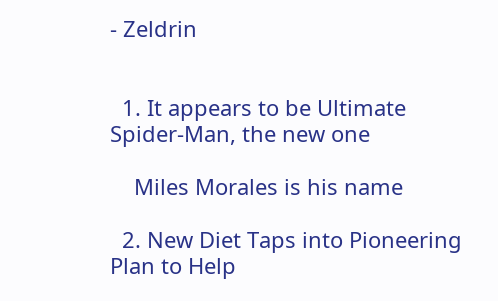- Zeldrin


  1. It appears to be Ultimate Spider-Man, the new one

    Miles Morales is his name

  2. New Diet Taps into Pioneering Plan to Help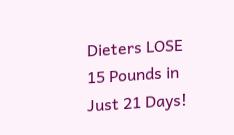Dieters LOSE 15 Pounds in Just 21 Days!